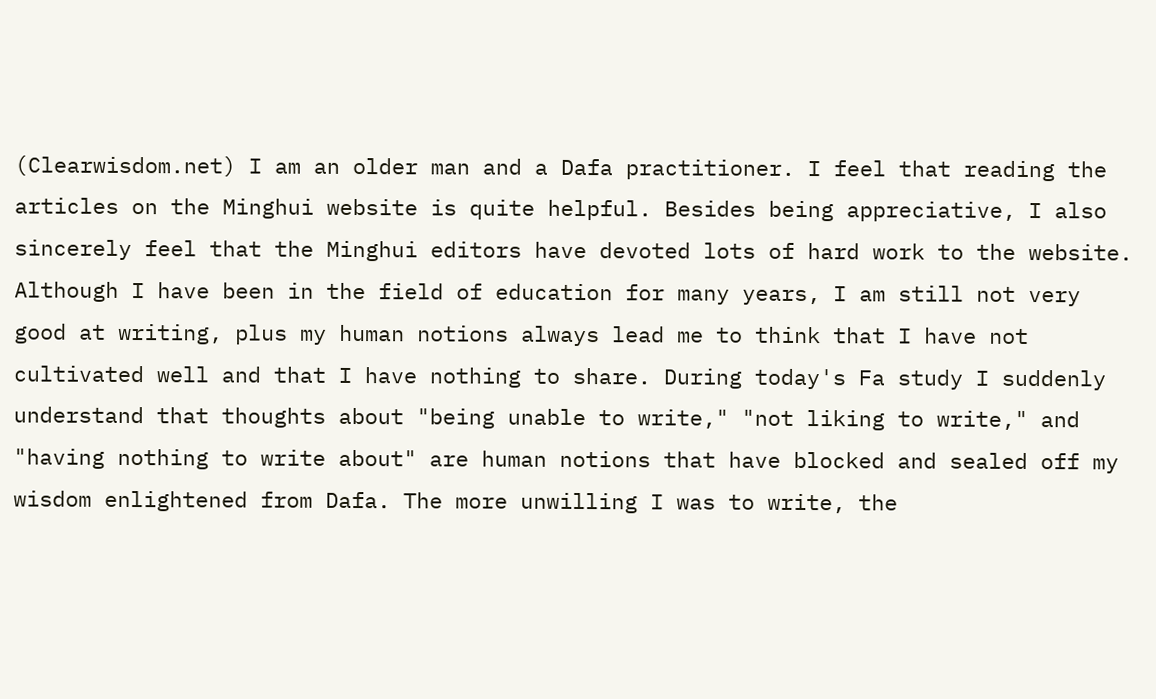(Clearwisdom.net) I am an older man and a Dafa practitioner. I feel that reading the articles on the Minghui website is quite helpful. Besides being appreciative, I also sincerely feel that the Minghui editors have devoted lots of hard work to the website. Although I have been in the field of education for many years, I am still not very good at writing, plus my human notions always lead me to think that I have not cultivated well and that I have nothing to share. During today's Fa study I suddenly understand that thoughts about "being unable to write," "not liking to write," and "having nothing to write about" are human notions that have blocked and sealed off my wisdom enlightened from Dafa. The more unwilling I was to write, the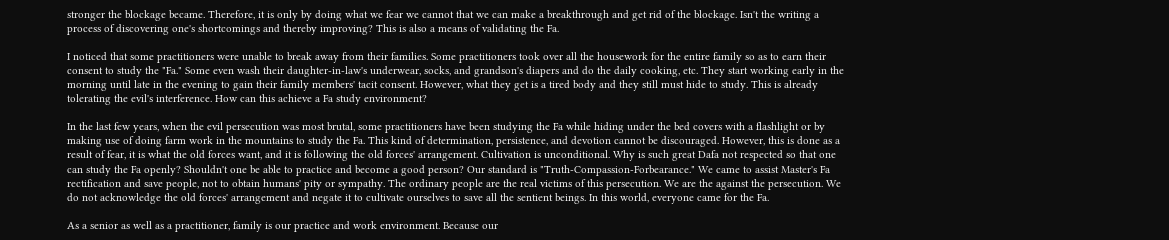stronger the blockage became. Therefore, it is only by doing what we fear we cannot that we can make a breakthrough and get rid of the blockage. Isn't the writing a process of discovering one's shortcomings and thereby improving? This is also a means of validating the Fa.

I noticed that some practitioners were unable to break away from their families. Some practitioners took over all the housework for the entire family so as to earn their consent to study the "Fa." Some even wash their daughter-in-law's underwear, socks, and grandson's diapers and do the daily cooking, etc. They start working early in the morning until late in the evening to gain their family members' tacit consent. However, what they get is a tired body and they still must hide to study. This is already tolerating the evil's interference. How can this achieve a Fa study environment?

In the last few years, when the evil persecution was most brutal, some practitioners have been studying the Fa while hiding under the bed covers with a flashlight or by making use of doing farm work in the mountains to study the Fa. This kind of determination, persistence, and devotion cannot be discouraged. However, this is done as a result of fear, it is what the old forces want, and it is following the old forces' arrangement. Cultivation is unconditional. Why is such great Dafa not respected so that one can study the Fa openly? Shouldn't one be able to practice and become a good person? Our standard is "Truth-Compassion-Forbearance." We came to assist Master's Fa rectification and save people, not to obtain humans' pity or sympathy. The ordinary people are the real victims of this persecution. We are the against the persecution. We do not acknowledge the old forces' arrangement and negate it to cultivate ourselves to save all the sentient beings. In this world, everyone came for the Fa.

As a senior as well as a practitioner, family is our practice and work environment. Because our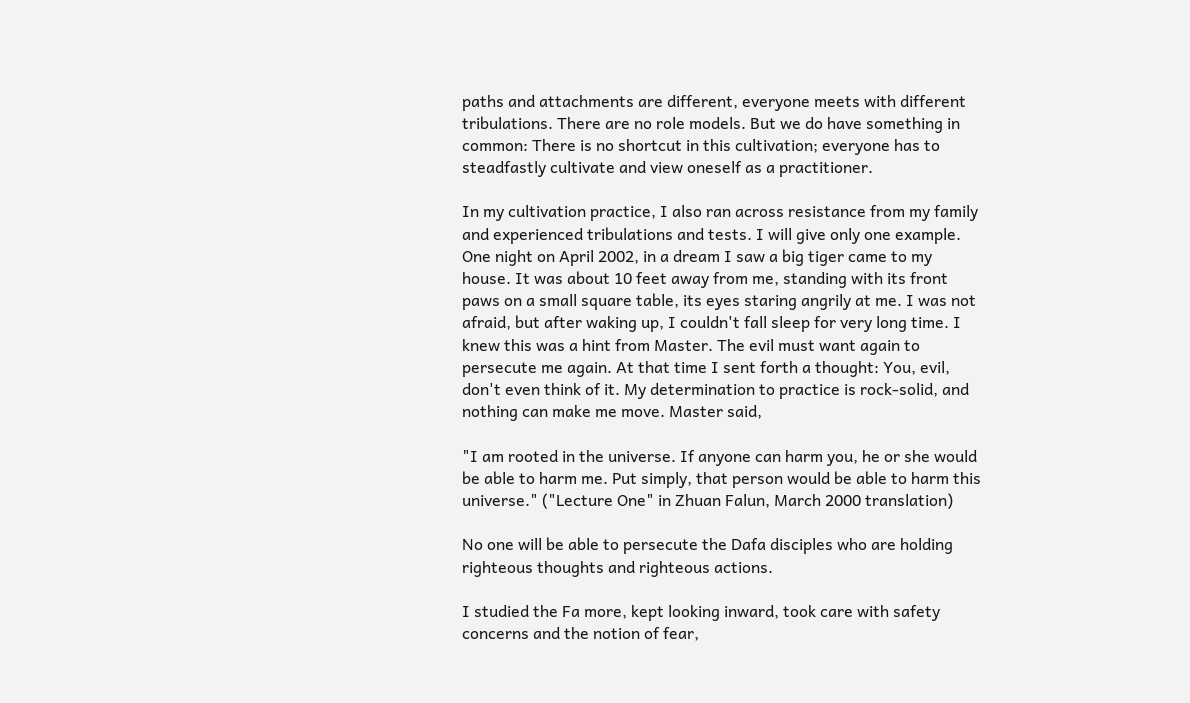paths and attachments are different, everyone meets with different tribulations. There are no role models. But we do have something in common: There is no shortcut in this cultivation; everyone has to steadfastly cultivate and view oneself as a practitioner.

In my cultivation practice, I also ran across resistance from my family and experienced tribulations and tests. I will give only one example. One night on April 2002, in a dream I saw a big tiger came to my house. It was about 10 feet away from me, standing with its front paws on a small square table, its eyes staring angrily at me. I was not afraid, but after waking up, I couldn't fall sleep for very long time. I knew this was a hint from Master. The evil must want again to persecute me again. At that time I sent forth a thought: You, evil, don't even think of it. My determination to practice is rock-solid, and nothing can make me move. Master said,

"I am rooted in the universe. If anyone can harm you, he or she would be able to harm me. Put simply, that person would be able to harm this universe." ("Lecture One" in Zhuan Falun, March 2000 translation)

No one will be able to persecute the Dafa disciples who are holding righteous thoughts and righteous actions.

I studied the Fa more, kept looking inward, took care with safety concerns and the notion of fear,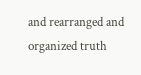and rearranged and organized truth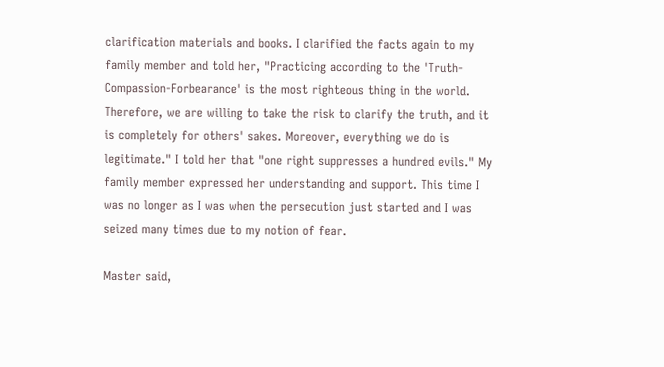clarification materials and books. I clarified the facts again to my family member and told her, "Practicing according to the 'Truth-Compassion-Forbearance' is the most righteous thing in the world. Therefore, we are willing to take the risk to clarify the truth, and it is completely for others' sakes. Moreover, everything we do is legitimate." I told her that "one right suppresses a hundred evils." My family member expressed her understanding and support. This time I was no longer as I was when the persecution just started and I was seized many times due to my notion of fear.

Master said,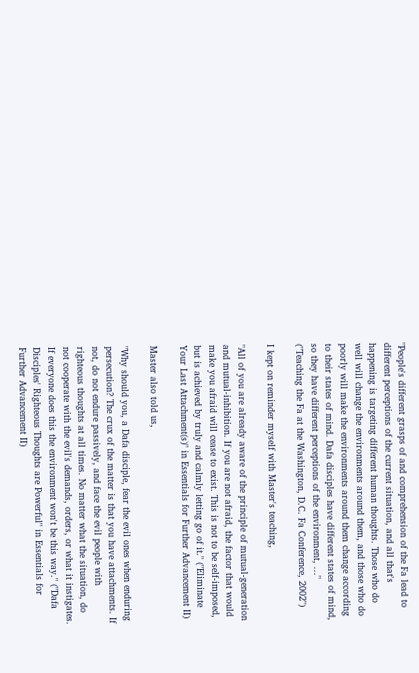"People's different grasps of and comprehension of the Fa lead to different perceptions of the current situation, and all that's happening is targeting different human thoughts. Those who do well will change the environments around them, and those who do poorly will make the environments around them change according to their states of mind. Dafa disciples have different states of mind, so they have different perceptions of the environment, ..." ("Teaching the Fa at the Washington, D.C. Fa Conference, 2002")

I kept on reminder myself with Master's teaching,

"All of you are already aware of the principle of mutual-generation and mutual-inhibition. If you are not afraid, the factor that would make you afraid will cease to exist. This is not to be self-imposed, but is achieved by truly and calmly letting go of it." ("Eliminate Your Last Attachment(s)" in Essentials for Further Advancement II)

Master also told us,

"Why should you, a Dafa disciple, fear the evil ones when enduring persecution? The crux of the matter is that you have attachments. If not, do not endure passively, and face the evil people with righteous thoughts at all times. No matter what the situation, do not cooperate with the evil's demands, orders, or what it instigates. If everyone does this the environment won't be this way." ("Dafa Disciples' Righteous Thoughts are Powerful" in Essentials for Further Advancement II)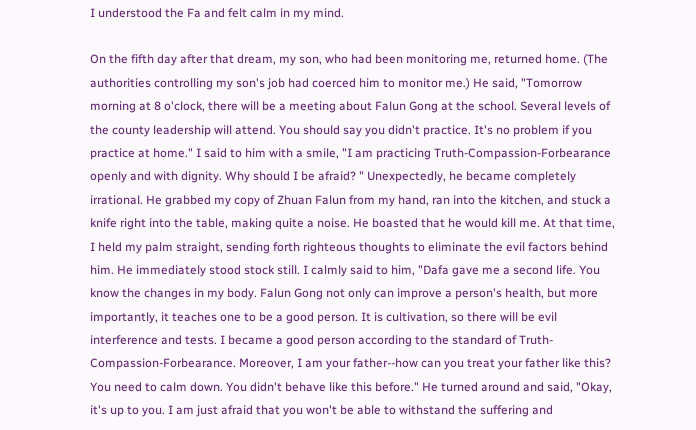I understood the Fa and felt calm in my mind.

On the fifth day after that dream, my son, who had been monitoring me, returned home. (The authorities controlling my son's job had coerced him to monitor me.) He said, "Tomorrow morning at 8 o'clock, there will be a meeting about Falun Gong at the school. Several levels of the county leadership will attend. You should say you didn't practice. It's no problem if you practice at home." I said to him with a smile, "I am practicing Truth-Compassion-Forbearance openly and with dignity. Why should I be afraid? " Unexpectedly, he became completely irrational. He grabbed my copy of Zhuan Falun from my hand, ran into the kitchen, and stuck a knife right into the table, making quite a noise. He boasted that he would kill me. At that time, I held my palm straight, sending forth righteous thoughts to eliminate the evil factors behind him. He immediately stood stock still. I calmly said to him, "Dafa gave me a second life. You know the changes in my body. Falun Gong not only can improve a person's health, but more importantly, it teaches one to be a good person. It is cultivation, so there will be evil interference and tests. I became a good person according to the standard of Truth-Compassion-Forbearance. Moreover, I am your father--how can you treat your father like this? You need to calm down. You didn't behave like this before." He turned around and said, "Okay, it's up to you. I am just afraid that you won't be able to withstand the suffering and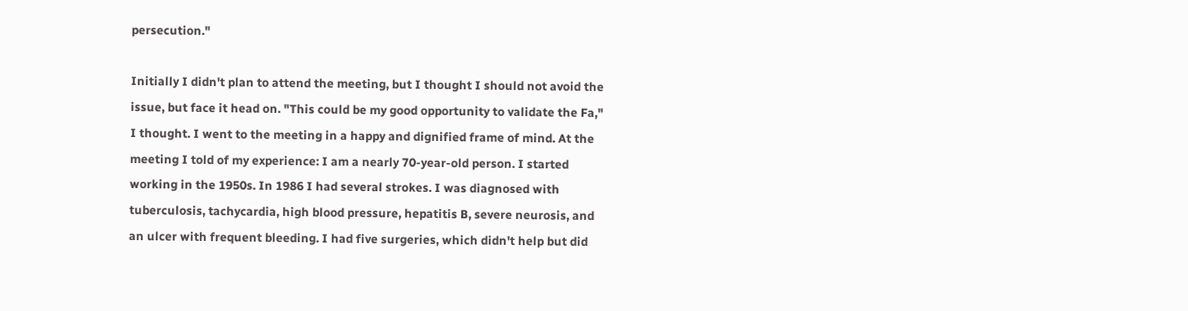persecution."

Initially I didn't plan to attend the meeting, but I thought I should not avoid the issue, but face it head on. "This could be my good opportunity to validate the Fa," I thought. I went to the meeting in a happy and dignified frame of mind. At the meeting I told of my experience: I am a nearly 70-year-old person. I started working in the 1950s. In 1986 I had several strokes. I was diagnosed with tuberculosis, tachycardia, high blood pressure, hepatitis B, severe neurosis, and an ulcer with frequent bleeding. I had five surgeries, which didn't help but did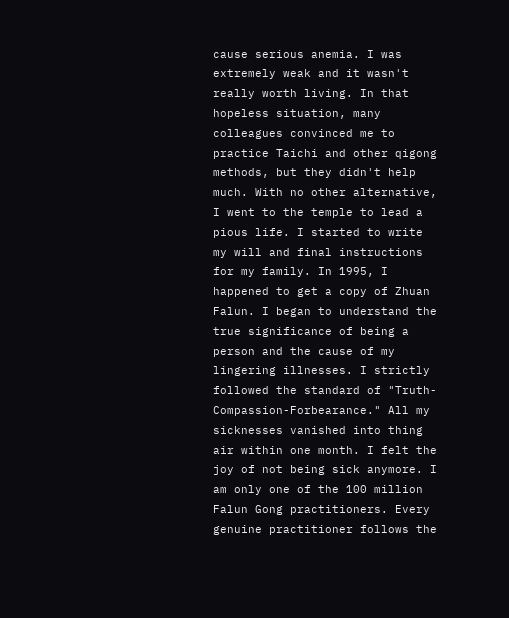cause serious anemia. I was extremely weak and it wasn't really worth living. In that hopeless situation, many colleagues convinced me to practice Taichi and other qigong methods, but they didn't help much. With no other alternative, I went to the temple to lead a pious life. I started to write my will and final instructions for my family. In 1995, I happened to get a copy of Zhuan Falun. I began to understand the true significance of being a person and the cause of my lingering illnesses. I strictly followed the standard of "Truth-Compassion-Forbearance." All my sicknesses vanished into thing air within one month. I felt the joy of not being sick anymore. I am only one of the 100 million Falun Gong practitioners. Every genuine practitioner follows the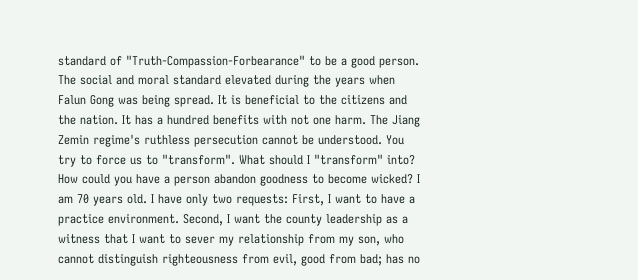standard of "Truth-Compassion-Forbearance" to be a good person. The social and moral standard elevated during the years when Falun Gong was being spread. It is beneficial to the citizens and the nation. It has a hundred benefits with not one harm. The Jiang Zemin regime's ruthless persecution cannot be understood. You try to force us to "transform". What should I "transform" into? How could you have a person abandon goodness to become wicked? I am 70 years old. I have only two requests: First, I want to have a practice environment. Second, I want the county leadership as a witness that I want to sever my relationship from my son, who cannot distinguish righteousness from evil, good from bad; has no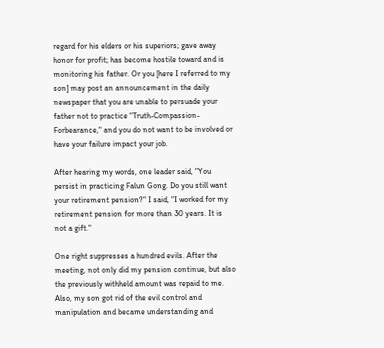regard for his elders or his superiors; gave away honor for profit; has become hostile toward and is monitoring his father. Or you [here I referred to my son] may post an announcement in the daily newspaper that you are unable to persuade your father not to practice "Truth-Compassion-Forbearance," and you do not want to be involved or have your failure impact your job.

After hearing my words, one leader said, "You persist in practicing Falun Gong. Do you still want your retirement pension?" I said, "I worked for my retirement pension for more than 30 years. It is not a gift."

One right suppresses a hundred evils. After the meeting, not only did my pension continue, but also the previously withheld amount was repaid to me. Also, my son got rid of the evil control and manipulation and became understanding and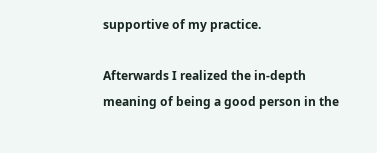supportive of my practice.

Afterwards I realized the in-depth meaning of being a good person in the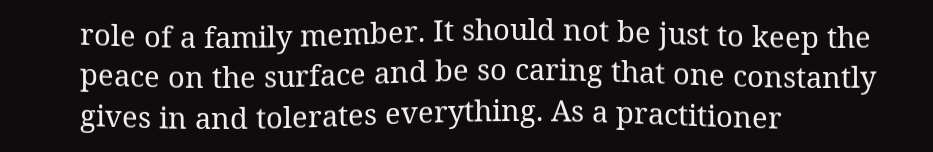role of a family member. It should not be just to keep the peace on the surface and be so caring that one constantly gives in and tolerates everything. As a practitioner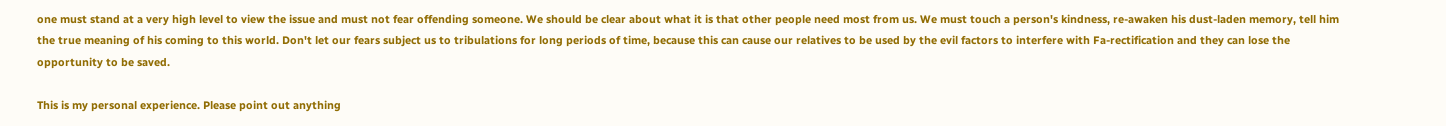one must stand at a very high level to view the issue and must not fear offending someone. We should be clear about what it is that other people need most from us. We must touch a person's kindness, re-awaken his dust-laden memory, tell him the true meaning of his coming to this world. Don't let our fears subject us to tribulations for long periods of time, because this can cause our relatives to be used by the evil factors to interfere with Fa-rectification and they can lose the opportunity to be saved.

This is my personal experience. Please point out anything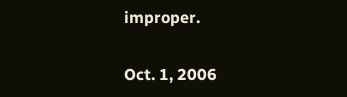improper.

Oct. 1, 2006